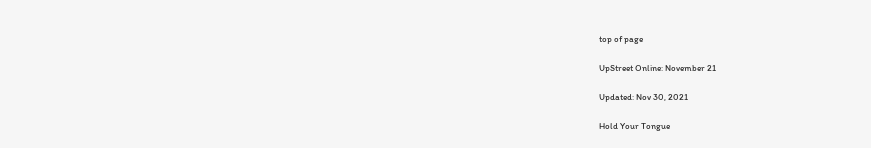top of page

UpStreet Online: November 21

Updated: Nov 30, 2021

Hold Your Tongue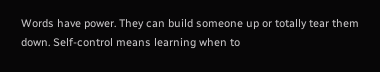Words have power. They can build someone up or totally tear them down. Self-control means learning when to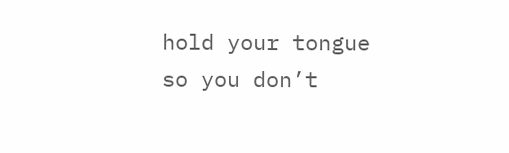hold your tongue so you don’t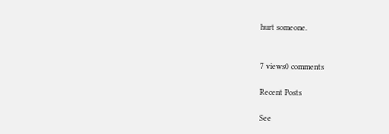hurt someone.


7 views0 comments

Recent Posts

See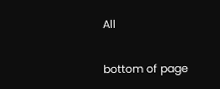All


bottom of page